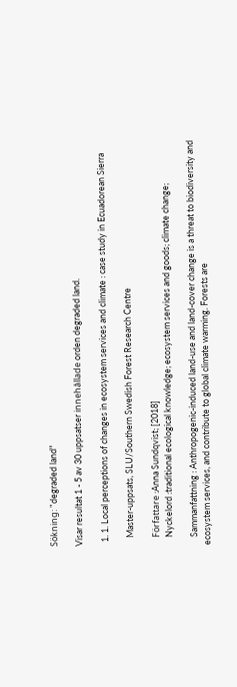Sökning: "degraded land"

Visar resultat 1 - 5 av 30 uppsatser innehållade orden degraded land.

  1. 1. Local perceptions of changes in ecosystem services and climate : case study in Ecuadorean Sierra

    Master-uppsats, SLU/Southern Swedish Forest Research Centre

    Författare :Anna Sundqvist; [2018]
    Nyckelord :traditional ecological knowledge; ecosystem services and goods; climate change;

    Sammanfattning : Anthropogenic-induced land-use and land-cover change is a threat to biodiversity and ecosystem services, and contribute to global climate warming. Forests are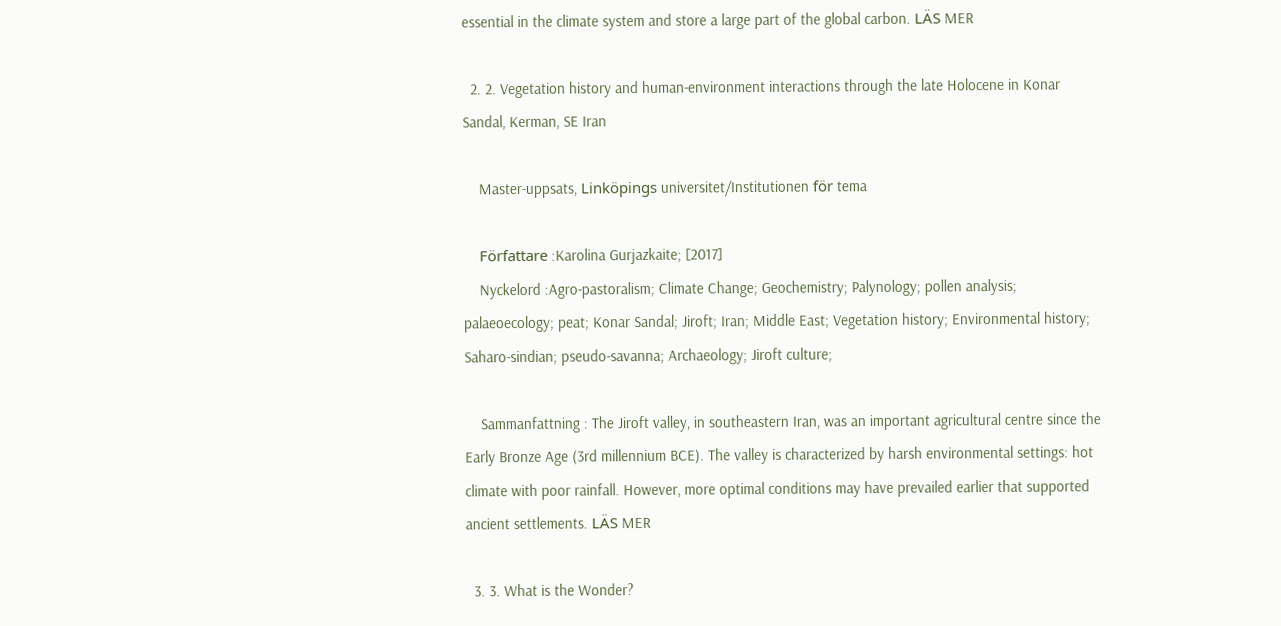essential in the climate system and store a large part of the global carbon. LÄS MER

  2. 2. Vegetation history and human-environment interactions through the late Holocene in Konar Sandal, Kerman, SE Iran

    Master-uppsats, Linköpings universitet/Institutionen för tema

    Författare :Karolina Gurjazkaite; [2017]
    Nyckelord :Agro-pastoralism; Climate Change; Geochemistry; Palynology; pollen analysis; palaeoecology; peat; Konar Sandal; Jiroft; Iran; Middle East; Vegetation history; Environmental history; Saharo-sindian; pseudo-savanna; Archaeology; Jiroft culture;

    Sammanfattning : The Jiroft valley, in southeastern Iran, was an important agricultural centre since the Early Bronze Age (3rd millennium BCE). The valley is characterized by harsh environmental settings: hot climate with poor rainfall. However, more optimal conditions may have prevailed earlier that supported ancient settlements. LÄS MER

  3. 3. What is the Wonder?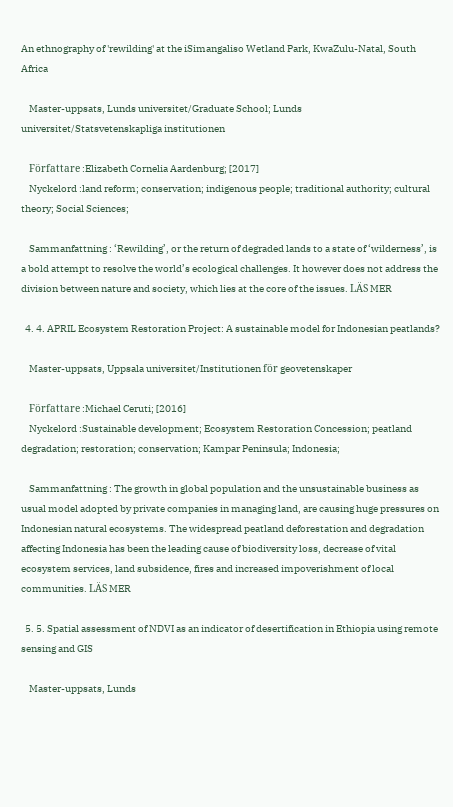An ethnography of 'rewilding' at the iSimangaliso Wetland Park, KwaZulu-Natal, South Africa

    Master-uppsats, Lunds universitet/Graduate School; Lunds universitet/Statsvetenskapliga institutionen

    Författare :Elizabeth Cornelia Aardenburg; [2017]
    Nyckelord :land reform; conservation; indigenous people; traditional authority; cultural theory; Social Sciences;

    Sammanfattning : ‘Rewilding’, or the return of degraded lands to a state of ‘wilderness’, is a bold attempt to resolve the world’s ecological challenges. It however does not address the division between nature and society, which lies at the core of the issues. LÄS MER

  4. 4. APRIL Ecosystem Restoration Project: A sustainable model for Indonesian peatlands?

    Master-uppsats, Uppsala universitet/Institutionen för geovetenskaper

    Författare :Michael Ceruti; [2016]
    Nyckelord :Sustainable development; Ecosystem Restoration Concession; peatland degradation; restoration; conservation; Kampar Peninsula; Indonesia;

    Sammanfattning : The growth in global population and the unsustainable business as usual model adopted by private companies in managing land, are causing huge pressures on Indonesian natural ecosystems. The widespread peatland deforestation and degradation affecting Indonesia has been the leading cause of biodiversity loss, decrease of vital ecosystem services, land subsidence, fires and increased impoverishment of local communities. LÄS MER

  5. 5. Spatial assessment of NDVI as an indicator of desertification in Ethiopia using remote sensing and GIS

    Master-uppsats, Lunds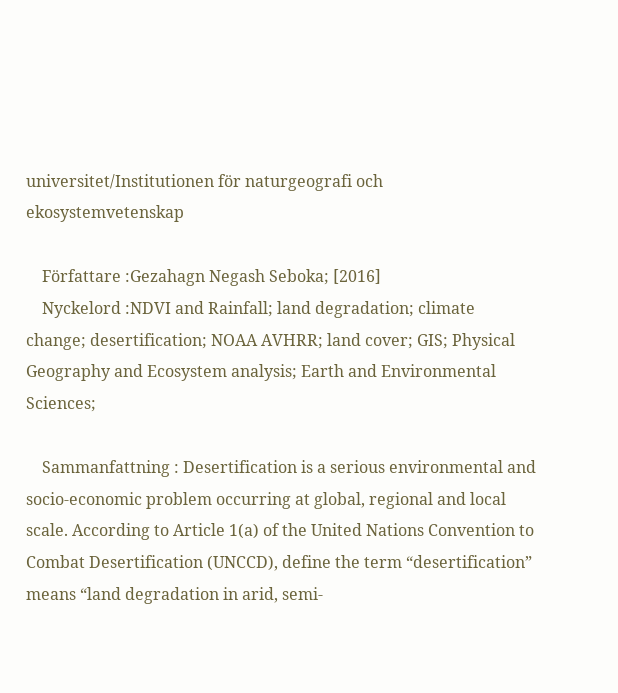universitet/Institutionen för naturgeografi och ekosystemvetenskap

    Författare :Gezahagn Negash Seboka; [2016]
    Nyckelord :NDVI and Rainfall; land degradation; climate change; desertification; NOAA AVHRR; land cover; GIS; Physical Geography and Ecosystem analysis; Earth and Environmental Sciences;

    Sammanfattning : Desertification is a serious environmental and socio-economic problem occurring at global, regional and local scale. According to Article 1(a) of the United Nations Convention to Combat Desertification (UNCCD), define the term “desertification” means “land degradation in arid, semi-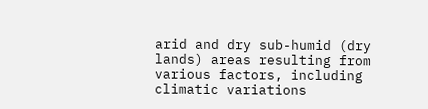arid and dry sub-humid (dry lands) areas resulting from various factors, including climatic variations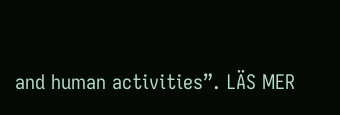and human activities”. LÄS MER